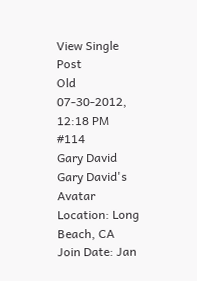View Single Post
Old 07-30-2012, 12:18 PM   #114
Gary David
Gary David's Avatar
Location: Long Beach, CA
Join Date: Jan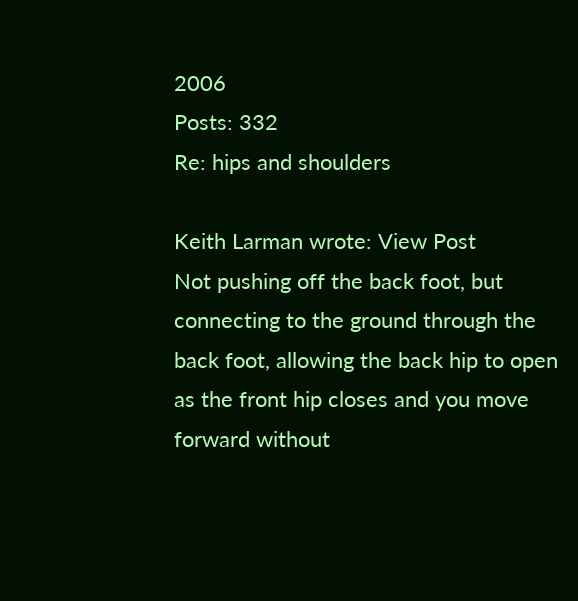2006
Posts: 332
Re: hips and shoulders

Keith Larman wrote: View Post
Not pushing off the back foot, but connecting to the ground through the back foot, allowing the back hip to open as the front hip closes and you move forward without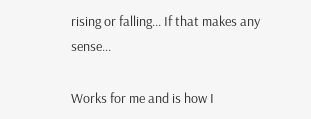rising or falling... If that makes any sense...

Works for me and is how I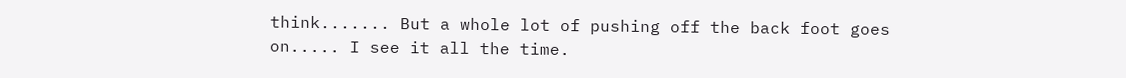think....... But a whole lot of pushing off the back foot goes on..... I see it all the time.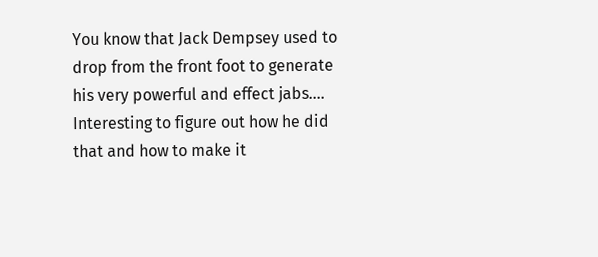You know that Jack Dempsey used to drop from the front foot to generate his very powerful and effect jabs.... Interesting to figure out how he did that and how to make it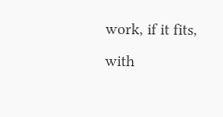work, if it fits, with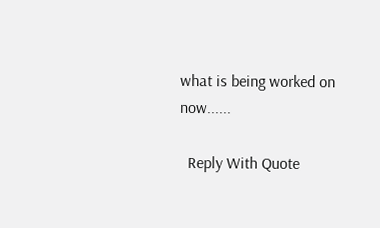what is being worked on now......

  Reply With Quote